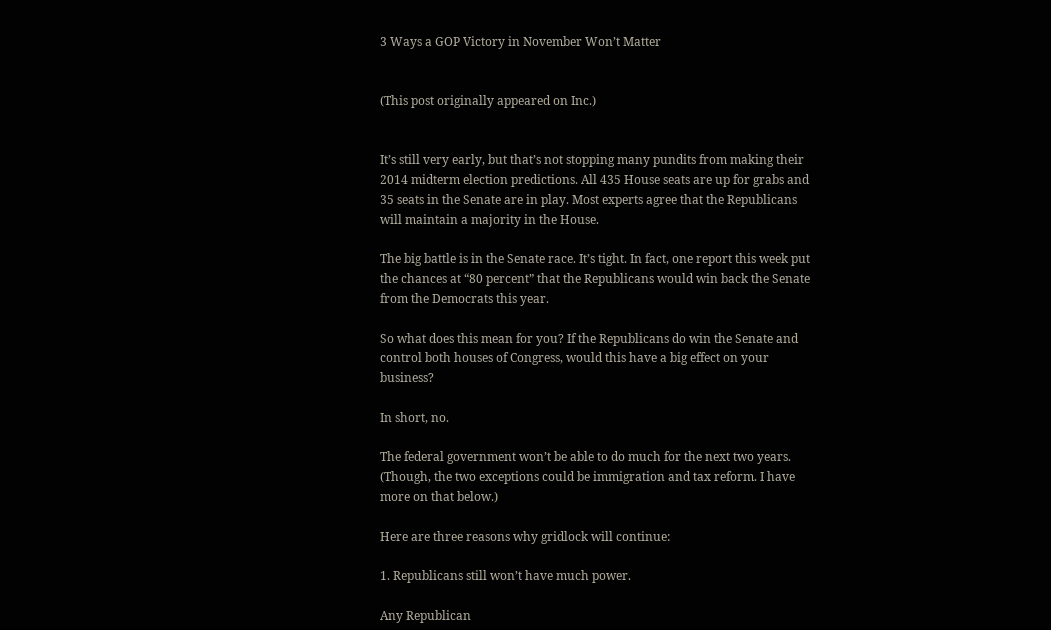3 Ways a GOP Victory in November Won’t Matter


(This post originally appeared on Inc.)


It’s still very early, but that’s not stopping many pundits from making their 2014 midterm election predictions. All 435 House seats are up for grabs and 35 seats in the Senate are in play. Most experts agree that the Republicans will maintain a majority in the House.

The big battle is in the Senate race. It’s tight. In fact, one report this week put the chances at “80 percent” that the Republicans would win back the Senate from the Democrats this year.

So what does this mean for you? If the Republicans do win the Senate and control both houses of Congress, would this have a big effect on your business?

In short, no.

The federal government won’t be able to do much for the next two years. (Though, the two exceptions could be immigration and tax reform. I have more on that below.)

Here are three reasons why gridlock will continue:

1. Republicans still won’t have much power.

Any Republican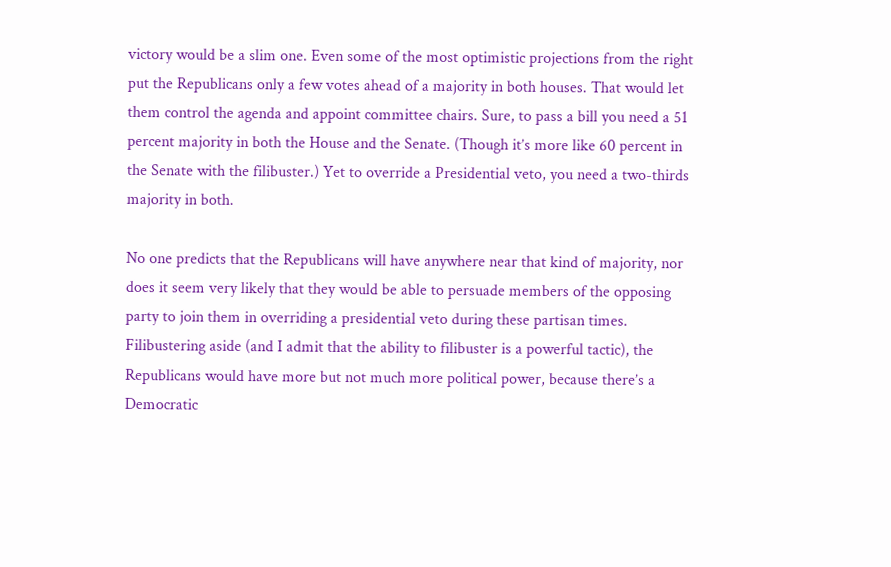victory would be a slim one. Even some of the most optimistic projections from the right put the Republicans only a few votes ahead of a majority in both houses. That would let them control the agenda and appoint committee chairs. Sure, to pass a bill you need a 51 percent majority in both the House and the Senate. (Though it’s more like 60 percent in the Senate with the filibuster.) Yet to override a Presidential veto, you need a two-thirds majority in both.

No one predicts that the Republicans will have anywhere near that kind of majority, nor does it seem very likely that they would be able to persuade members of the opposing party to join them in overriding a presidential veto during these partisan times. Filibustering aside (and I admit that the ability to filibuster is a powerful tactic), the Republicans would have more but not much more political power, because there’s a Democratic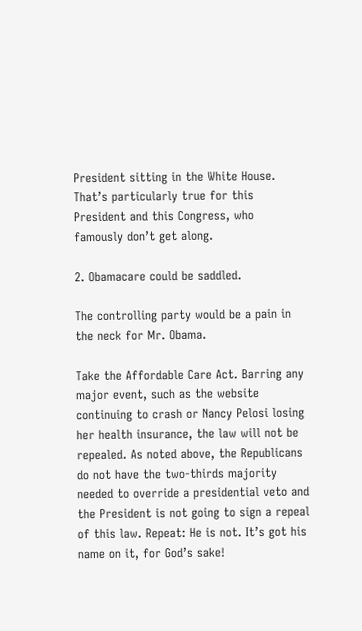President sitting in the White House. That’s particularly true for this President and this Congress, who famously don’t get along.

2. Obamacare could be saddled.

The controlling party would be a pain in the neck for Mr. Obama.

Take the Affordable Care Act. Barring any major event, such as the website continuing to crash or Nancy Pelosi losing her health insurance, the law will not be repealed. As noted above, the Republicans do not have the two-thirds majority needed to override a presidential veto and the President is not going to sign a repeal of this law. Repeat: He is not. It’s got his name on it, for God’s sake!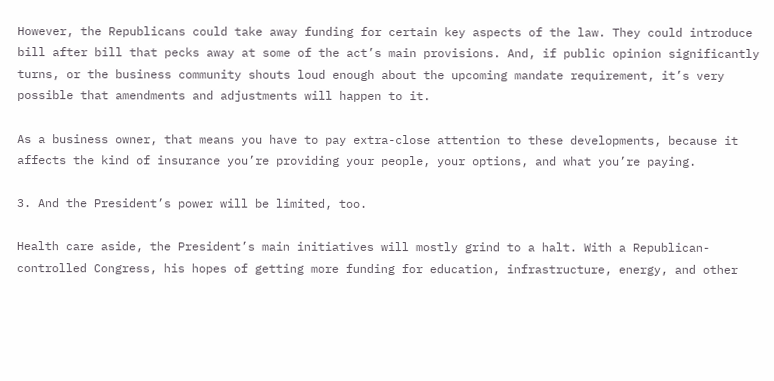However, the Republicans could take away funding for certain key aspects of the law. They could introduce bill after bill that pecks away at some of the act’s main provisions. And, if public opinion significantly turns, or the business community shouts loud enough about the upcoming mandate requirement, it’s very possible that amendments and adjustments will happen to it.

As a business owner, that means you have to pay extra-close attention to these developments, because it affects the kind of insurance you’re providing your people, your options, and what you’re paying.

3. And the President’s power will be limited, too.

Health care aside, the President’s main initiatives will mostly grind to a halt. With a Republican-controlled Congress, his hopes of getting more funding for education, infrastructure, energy, and other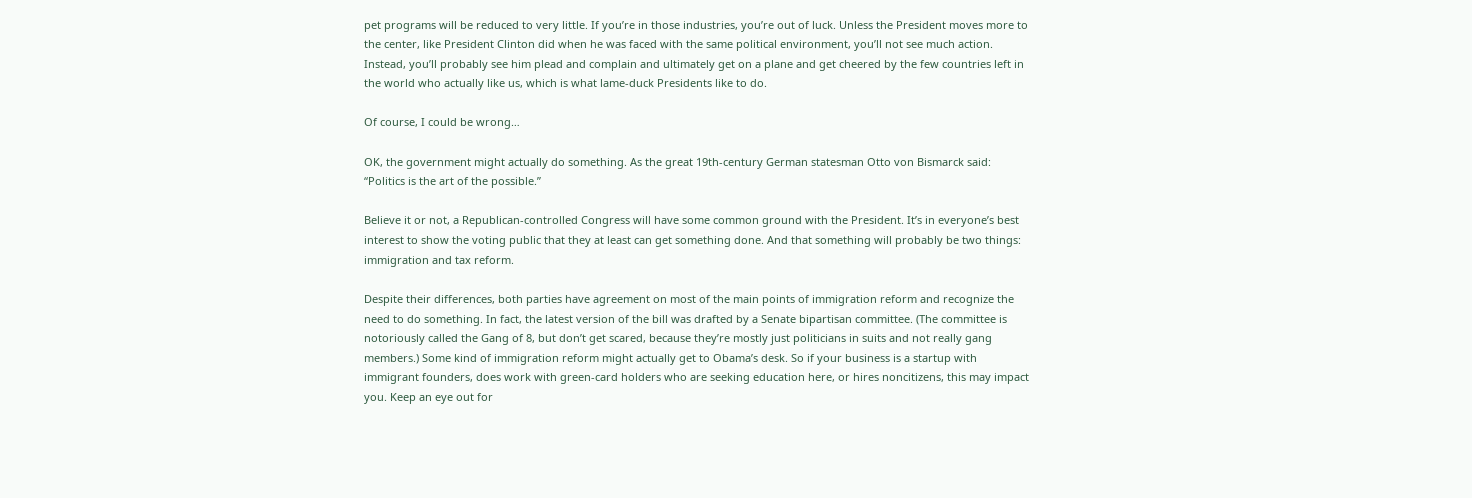pet programs will be reduced to very little. If you’re in those industries, you’re out of luck. Unless the President moves more to the center, like President Clinton did when he was faced with the same political environment, you’ll not see much action. Instead, you’ll probably see him plead and complain and ultimately get on a plane and get cheered by the few countries left in the world who actually like us, which is what lame-duck Presidents like to do.

Of course, I could be wrong…

OK, the government might actually do something. As the great 19th-century German statesman Otto von Bismarck said: “Politics is the art of the possible.”

Believe it or not, a Republican-controlled Congress will have some common ground with the President. It’s in everyone’s best interest to show the voting public that they at least can get something done. And that something will probably be two things: immigration and tax reform.

Despite their differences, both parties have agreement on most of the main points of immigration reform and recognize the need to do something. In fact, the latest version of the bill was drafted by a Senate bipartisan committee. (The committee is notoriously called the Gang of 8, but don’t get scared, because they’re mostly just politicians in suits and not really gang members.) Some kind of immigration reform might actually get to Obama’s desk. So if your business is a startup with immigrant founders, does work with green-card holders who are seeking education here, or hires noncitizens, this may impact you. Keep an eye out for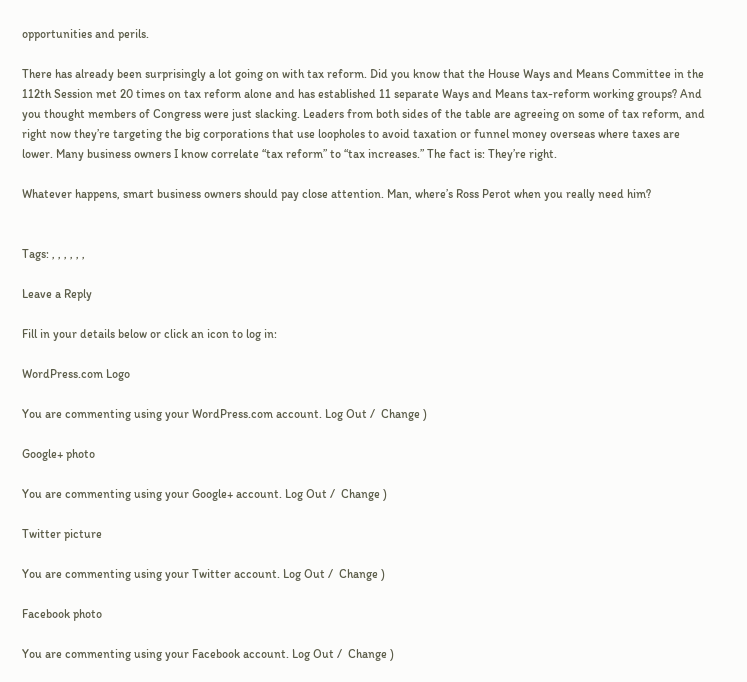opportunities and perils.

There has already been surprisingly a lot going on with tax reform. Did you know that the House Ways and Means Committee in the 112th Session met 20 times on tax reform alone and has established 11 separate Ways and Means tax-reform working groups? And you thought members of Congress were just slacking. Leaders from both sides of the table are agreeing on some of tax reform, and right now they’re targeting the big corporations that use loopholes to avoid taxation or funnel money overseas where taxes are lower. Many business owners I know correlate “tax reform” to “tax increases.” The fact is: They’re right.

Whatever happens, smart business owners should pay close attention. Man, where’s Ross Perot when you really need him?


Tags: , , , , , ,

Leave a Reply

Fill in your details below or click an icon to log in:

WordPress.com Logo

You are commenting using your WordPress.com account. Log Out /  Change )

Google+ photo

You are commenting using your Google+ account. Log Out /  Change )

Twitter picture

You are commenting using your Twitter account. Log Out /  Change )

Facebook photo

You are commenting using your Facebook account. Log Out /  Change )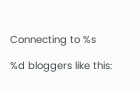Connecting to %s

%d bloggers like this: